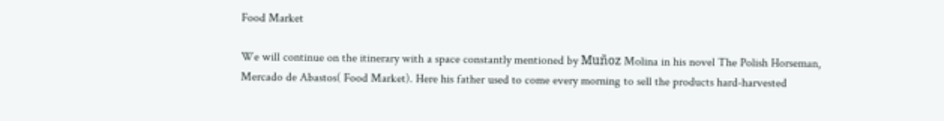Food Market

We will continue on the itinerary with a space constantly mentioned by Muñoz Molina in his novel The Polish Horseman, Mercado de Abastos( Food Market). Here his father used to come every morning to sell the products hard-harvested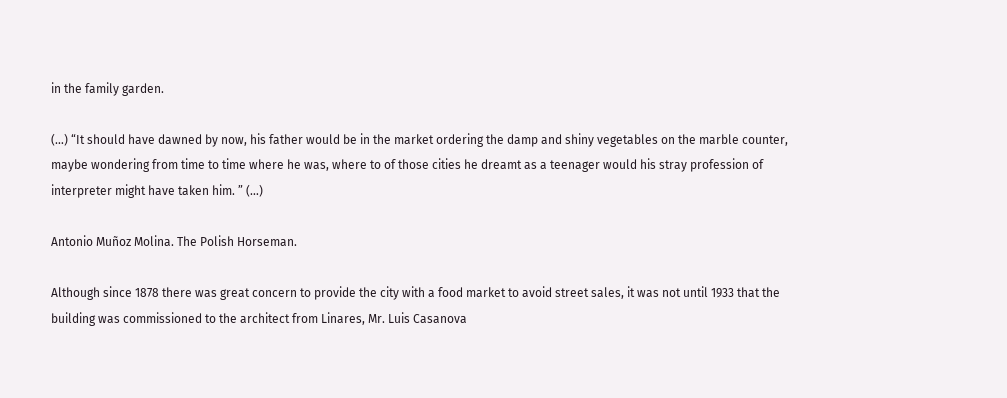in the family garden.

(…) “It should have dawned by now, his father would be in the market ordering the damp and shiny vegetables on the marble counter, maybe wondering from time to time where he was, where to of those cities he dreamt as a teenager would his stray profession of interpreter might have taken him. ” (…)

Antonio Muñoz Molina. The Polish Horseman.

Although since 1878 there was great concern to provide the city with a food market to avoid street sales, it was not until 1933 that the building was commissioned to the architect from Linares, Mr. Luis Casanova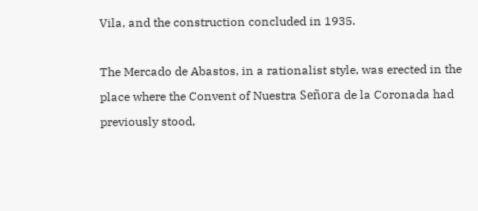Vila, and the construction concluded in 1935.

The Mercado de Abastos, in a rationalist style, was erected in the place where the Convent of Nuestra Señora de la Coronada had previously stood,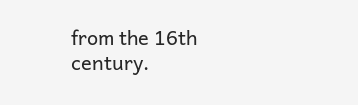from the 16th century.